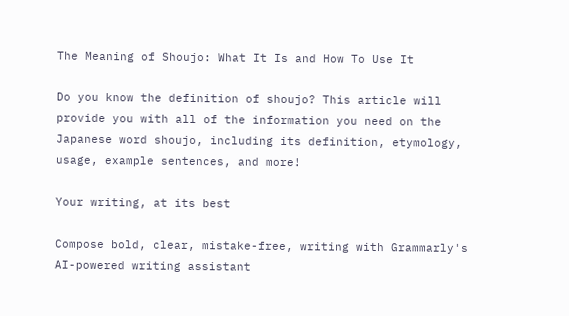The Meaning of Shoujo: What It Is and How To Use It

Do you know the definition of shoujo? This article will provide you with all of the information you need on the Japanese word shoujo, including its definition, etymology, usage, example sentences, and more!

Your writing, at its best

Compose bold, clear, mistake-free, writing with Grammarly's AI-powered writing assistant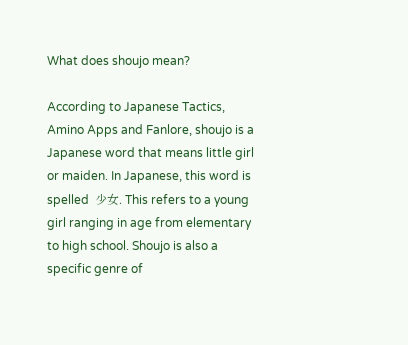What does shoujo mean?

According to Japanese Tactics, Amino Apps and Fanlore, shoujo is a Japanese word that means little girl or maiden. In Japanese, this word is spelled  少女. This refers to a young girl ranging in age from elementary to high school. Shoujo is also a specific genre of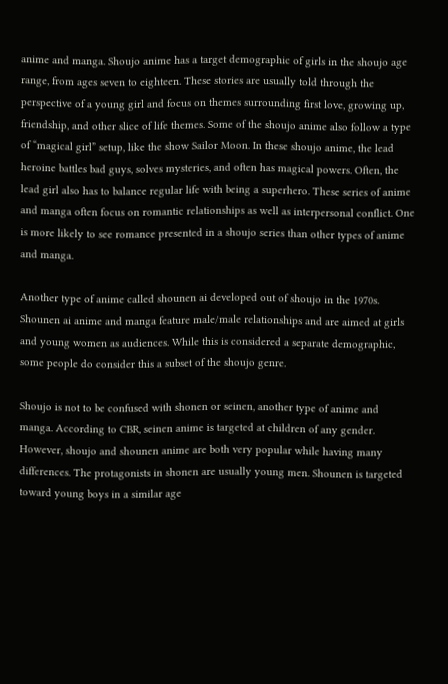anime and manga. Shoujo anime has a target demographic of girls in the shoujo age range, from ages seven to eighteen. These stories are usually told through the perspective of a young girl and focus on themes surrounding first love, growing up, friendship, and other slice of life themes. Some of the shoujo anime also follow a type of “magical girl” setup, like the show Sailor Moon. In these shoujo anime, the lead heroine battles bad guys, solves mysteries, and often has magical powers. Often, the lead girl also has to balance regular life with being a superhero. These series of anime and manga often focus on romantic relationships as well as interpersonal conflict. One is more likely to see romance presented in a shoujo series than other types of anime and manga.

Another type of anime called shounen ai developed out of shoujo in the 1970s. Shounen ai anime and manga feature male/male relationships and are aimed at girls and young women as audiences. While this is considered a separate demographic, some people do consider this a subset of the shoujo genre.

Shoujo is not to be confused with shonen or seinen, another type of anime and manga. According to CBR, seinen anime is targeted at children of any gender. However, shoujo and shounen anime are both very popular while having many differences. The protagonists in shonen are usually young men. Shounen is targeted toward young boys in a similar age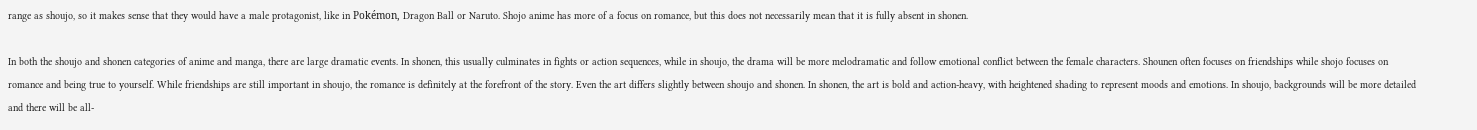range as shoujo, so it makes sense that they would have a male protagonist, like in Pokémon, Dragon Ball or Naruto. Shojo anime has more of a focus on romance, but this does not necessarily mean that it is fully absent in shonen.

In both the shoujo and shonen categories of anime and manga, there are large dramatic events. In shonen, this usually culminates in fights or action sequences, while in shoujo, the drama will be more melodramatic and follow emotional conflict between the female characters. Shounen often focuses on friendships while shojo focuses on romance and being true to yourself. While friendships are still important in shoujo, the romance is definitely at the forefront of the story. Even the art differs slightly between shoujo and shonen. In shonen, the art is bold and action-heavy, with heightened shading to represent moods and emotions. In shoujo, backgrounds will be more detailed and there will be all-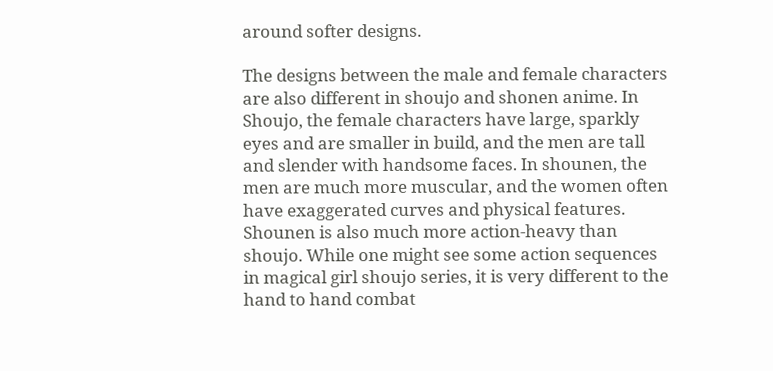around softer designs.

The designs between the male and female characters are also different in shoujo and shonen anime. In Shoujo, the female characters have large, sparkly eyes and are smaller in build, and the men are tall and slender with handsome faces. In shounen, the men are much more muscular, and the women often have exaggerated curves and physical features. Shounen is also much more action-heavy than shoujo. While one might see some action sequences in magical girl shoujo series, it is very different to the hand to hand combat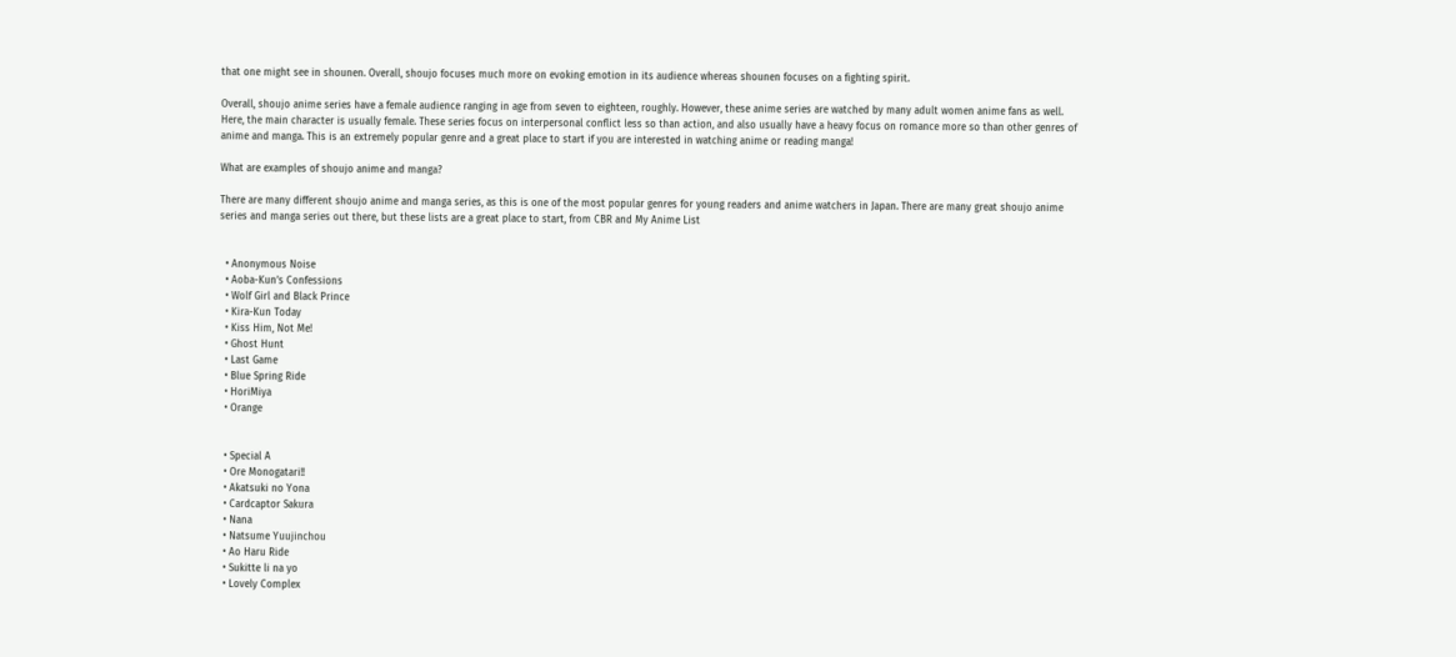that one might see in shounen. Overall, shoujo focuses much more on evoking emotion in its audience whereas shounen focuses on a fighting spirit.

Overall, shoujo anime series have a female audience ranging in age from seven to eighteen, roughly. However, these anime series are watched by many adult women anime fans as well. Here, the main character is usually female. These series focus on interpersonal conflict less so than action, and also usually have a heavy focus on romance more so than other genres of anime and manga. This is an extremely popular genre and a great place to start if you are interested in watching anime or reading manga!

What are examples of shoujo anime and manga?

There are many different shoujo anime and manga series, as this is one of the most popular genres for young readers and anime watchers in Japan. There are many great shoujo anime series and manga series out there, but these lists are a great place to start, from CBR and My Anime List


  • Anonymous Noise
  • Aoba-Kun’s Confessions
  • Wolf Girl and Black Prince
  • Kira-Kun Today
  • Kiss Him, Not Me!
  • Ghost Hunt
  • Last Game
  • Blue Spring Ride
  • HoriMiya
  • Orange


  • Special A
  • Ore Monogatari!!
  • Akatsuki no Yona
  • Cardcaptor Sakura
  • Nana
  • Natsume Yuujinchou
  • Ao Haru Ride
  • Sukitte li na yo
  • Lovely Complex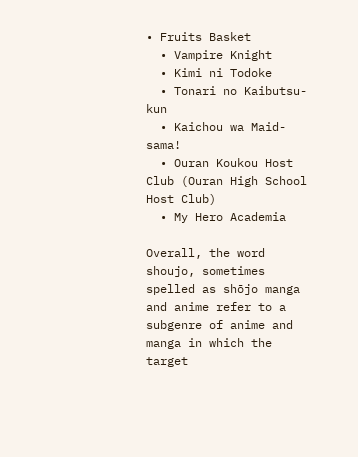• Fruits Basket
  • Vampire Knight
  • Kimi ni Todoke
  • Tonari no Kaibutsu-kun
  • Kaichou wa Maid-sama!
  • Ouran Koukou Host Club (Ouran High School Host Club)
  • My Hero Academia

Overall, the word shoujo, sometimes spelled as shōjo manga and anime refer to a subgenre of anime and manga in which the target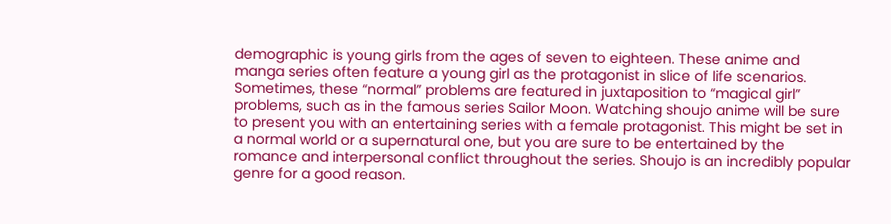demographic is young girls from the ages of seven to eighteen. These anime and manga series often feature a young girl as the protagonist in slice of life scenarios. Sometimes, these “normal” problems are featured in juxtaposition to “magical girl” problems, such as in the famous series Sailor Moon. Watching shoujo anime will be sure to present you with an entertaining series with a female protagonist. This might be set in a normal world or a supernatural one, but you are sure to be entertained by the romance and interpersonal conflict throughout the series. Shoujo is an incredibly popular genre for a good reason.